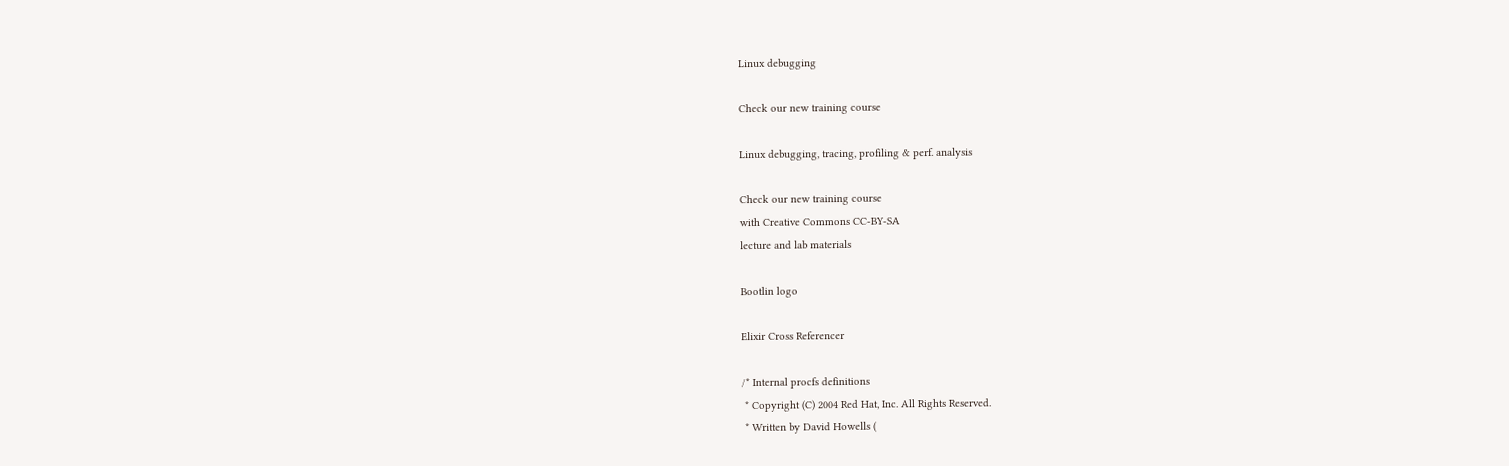Linux debugging

Check our new training course

Linux debugging, tracing, profiling & perf. analysis

Check our new training course
with Creative Commons CC-BY-SA
lecture and lab materials

Bootlin logo

Elixir Cross Referencer

/* Internal procfs definitions
 * Copyright (C) 2004 Red Hat, Inc. All Rights Reserved.
 * Written by David Howells (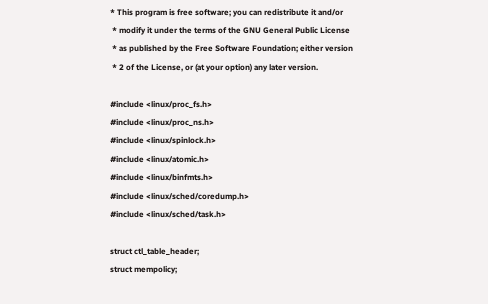* This program is free software; you can redistribute it and/or
 * modify it under the terms of the GNU General Public License
 * as published by the Free Software Foundation; either version
 * 2 of the License, or (at your option) any later version.

#include <linux/proc_fs.h>
#include <linux/proc_ns.h>
#include <linux/spinlock.h>
#include <linux/atomic.h>
#include <linux/binfmts.h>
#include <linux/sched/coredump.h>
#include <linux/sched/task.h>

struct ctl_table_header;
struct mempolicy;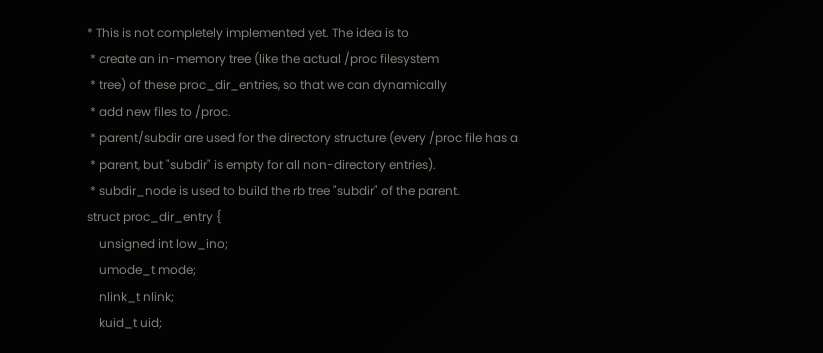* This is not completely implemented yet. The idea is to
 * create an in-memory tree (like the actual /proc filesystem
 * tree) of these proc_dir_entries, so that we can dynamically
 * add new files to /proc.
 * parent/subdir are used for the directory structure (every /proc file has a
 * parent, but "subdir" is empty for all non-directory entries).
 * subdir_node is used to build the rb tree "subdir" of the parent.
struct proc_dir_entry {
    unsigned int low_ino;
    umode_t mode;
    nlink_t nlink;
    kuid_t uid;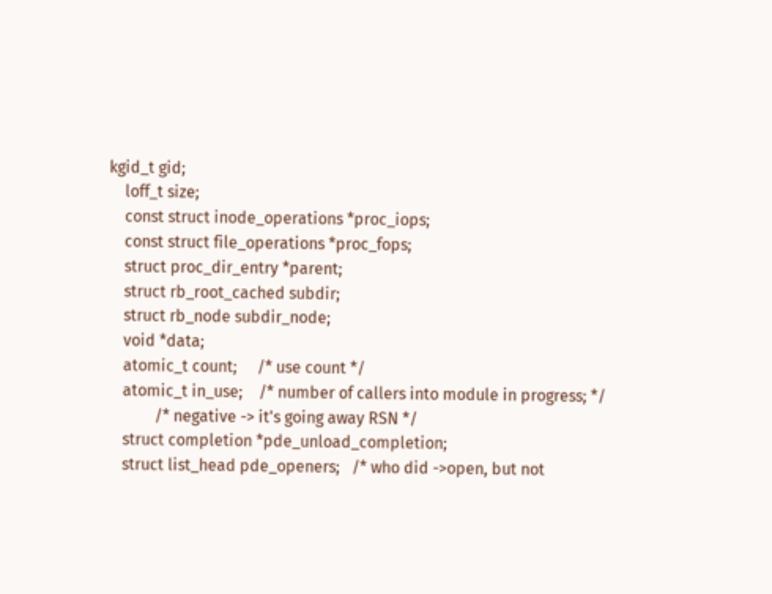kgid_t gid;
    loff_t size;
    const struct inode_operations *proc_iops;
    const struct file_operations *proc_fops;
    struct proc_dir_entry *parent;
    struct rb_root_cached subdir;
    struct rb_node subdir_node;
    void *data;
    atomic_t count;     /* use count */
    atomic_t in_use;    /* number of callers into module in progress; */
            /* negative -> it's going away RSN */
    struct completion *pde_unload_completion;
    struct list_head pde_openers;   /* who did ->open, but not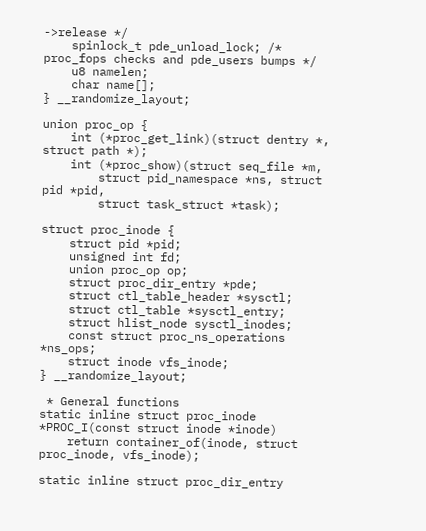->release */
    spinlock_t pde_unload_lock; /* proc_fops checks and pde_users bumps */
    u8 namelen;
    char name[];
} __randomize_layout;

union proc_op {
    int (*proc_get_link)(struct dentry *, struct path *);
    int (*proc_show)(struct seq_file *m,
        struct pid_namespace *ns, struct pid *pid,
        struct task_struct *task);

struct proc_inode {
    struct pid *pid;
    unsigned int fd;
    union proc_op op;
    struct proc_dir_entry *pde;
    struct ctl_table_header *sysctl;
    struct ctl_table *sysctl_entry;
    struct hlist_node sysctl_inodes;
    const struct proc_ns_operations *ns_ops;
    struct inode vfs_inode;
} __randomize_layout;

 * General functions
static inline struct proc_inode *PROC_I(const struct inode *inode)
    return container_of(inode, struct proc_inode, vfs_inode);

static inline struct proc_dir_entry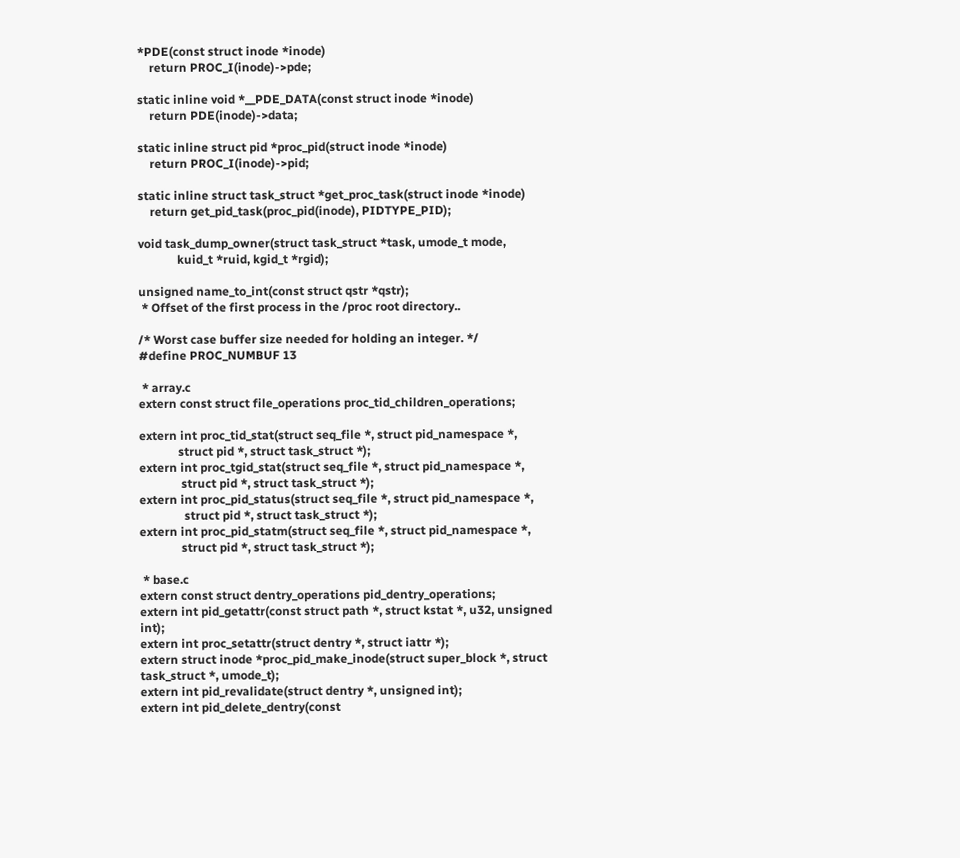*PDE(const struct inode *inode)
    return PROC_I(inode)->pde;

static inline void *__PDE_DATA(const struct inode *inode)
    return PDE(inode)->data;

static inline struct pid *proc_pid(struct inode *inode)
    return PROC_I(inode)->pid;

static inline struct task_struct *get_proc_task(struct inode *inode)
    return get_pid_task(proc_pid(inode), PIDTYPE_PID);

void task_dump_owner(struct task_struct *task, umode_t mode,
             kuid_t *ruid, kgid_t *rgid);

unsigned name_to_int(const struct qstr *qstr);
 * Offset of the first process in the /proc root directory..

/* Worst case buffer size needed for holding an integer. */
#define PROC_NUMBUF 13

 * array.c
extern const struct file_operations proc_tid_children_operations;

extern int proc_tid_stat(struct seq_file *, struct pid_namespace *,
             struct pid *, struct task_struct *);
extern int proc_tgid_stat(struct seq_file *, struct pid_namespace *,
              struct pid *, struct task_struct *);
extern int proc_pid_status(struct seq_file *, struct pid_namespace *,
               struct pid *, struct task_struct *);
extern int proc_pid_statm(struct seq_file *, struct pid_namespace *,
              struct pid *, struct task_struct *);

 * base.c
extern const struct dentry_operations pid_dentry_operations;
extern int pid_getattr(const struct path *, struct kstat *, u32, unsigned int);
extern int proc_setattr(struct dentry *, struct iattr *);
extern struct inode *proc_pid_make_inode(struct super_block *, struct task_struct *, umode_t);
extern int pid_revalidate(struct dentry *, unsigned int);
extern int pid_delete_dentry(const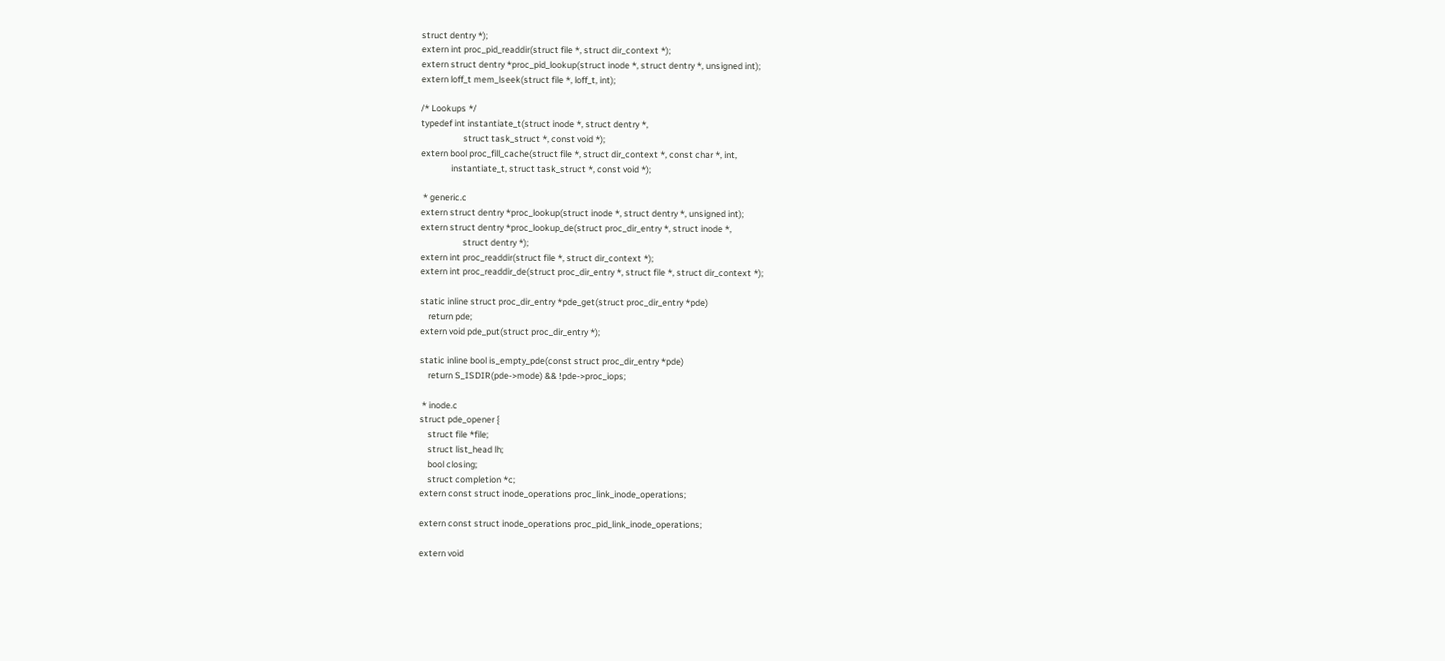struct dentry *);
extern int proc_pid_readdir(struct file *, struct dir_context *);
extern struct dentry *proc_pid_lookup(struct inode *, struct dentry *, unsigned int);
extern loff_t mem_lseek(struct file *, loff_t, int);

/* Lookups */
typedef int instantiate_t(struct inode *, struct dentry *,
                     struct task_struct *, const void *);
extern bool proc_fill_cache(struct file *, struct dir_context *, const char *, int,
               instantiate_t, struct task_struct *, const void *);

 * generic.c
extern struct dentry *proc_lookup(struct inode *, struct dentry *, unsigned int);
extern struct dentry *proc_lookup_de(struct proc_dir_entry *, struct inode *,
                     struct dentry *);
extern int proc_readdir(struct file *, struct dir_context *);
extern int proc_readdir_de(struct proc_dir_entry *, struct file *, struct dir_context *);

static inline struct proc_dir_entry *pde_get(struct proc_dir_entry *pde)
    return pde;
extern void pde_put(struct proc_dir_entry *);

static inline bool is_empty_pde(const struct proc_dir_entry *pde)
    return S_ISDIR(pde->mode) && !pde->proc_iops;

 * inode.c
struct pde_opener {
    struct file *file;
    struct list_head lh;
    bool closing;
    struct completion *c;
extern const struct inode_operations proc_link_inode_operations;

extern const struct inode_operations proc_pid_link_inode_operations;

extern void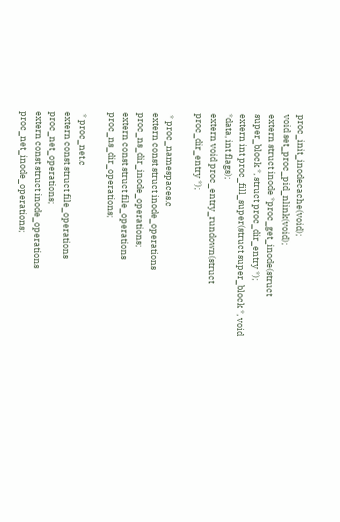proc_init_inodecache(void);
void set_proc_pid_nlink(void);
extern struct inode *proc_get_inode(struct super_block *, struct proc_dir_entry *);
extern int proc_fill_super(struct super_block *, void *data, int flags);
extern void proc_entry_rundown(struct proc_dir_entry *);

 * proc_namespaces.c
extern const struct inode_operations proc_ns_dir_inode_operations;
extern const struct file_operations proc_ns_dir_operations;

 * proc_net.c
extern const struct file_operations proc_net_operations;
extern const struct inode_operations proc_net_inode_operations;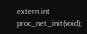extern int proc_net_init(void);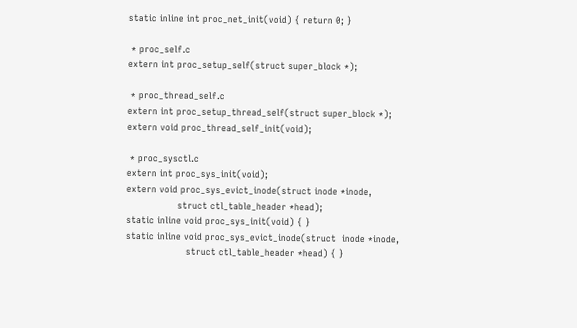static inline int proc_net_init(void) { return 0; }

 * proc_self.c
extern int proc_setup_self(struct super_block *);

 * proc_thread_self.c
extern int proc_setup_thread_self(struct super_block *);
extern void proc_thread_self_init(void);

 * proc_sysctl.c
extern int proc_sys_init(void);
extern void proc_sys_evict_inode(struct inode *inode,
                 struct ctl_table_header *head);
static inline void proc_sys_init(void) { }
static inline void proc_sys_evict_inode(struct  inode *inode,
                    struct ctl_table_header *head) { }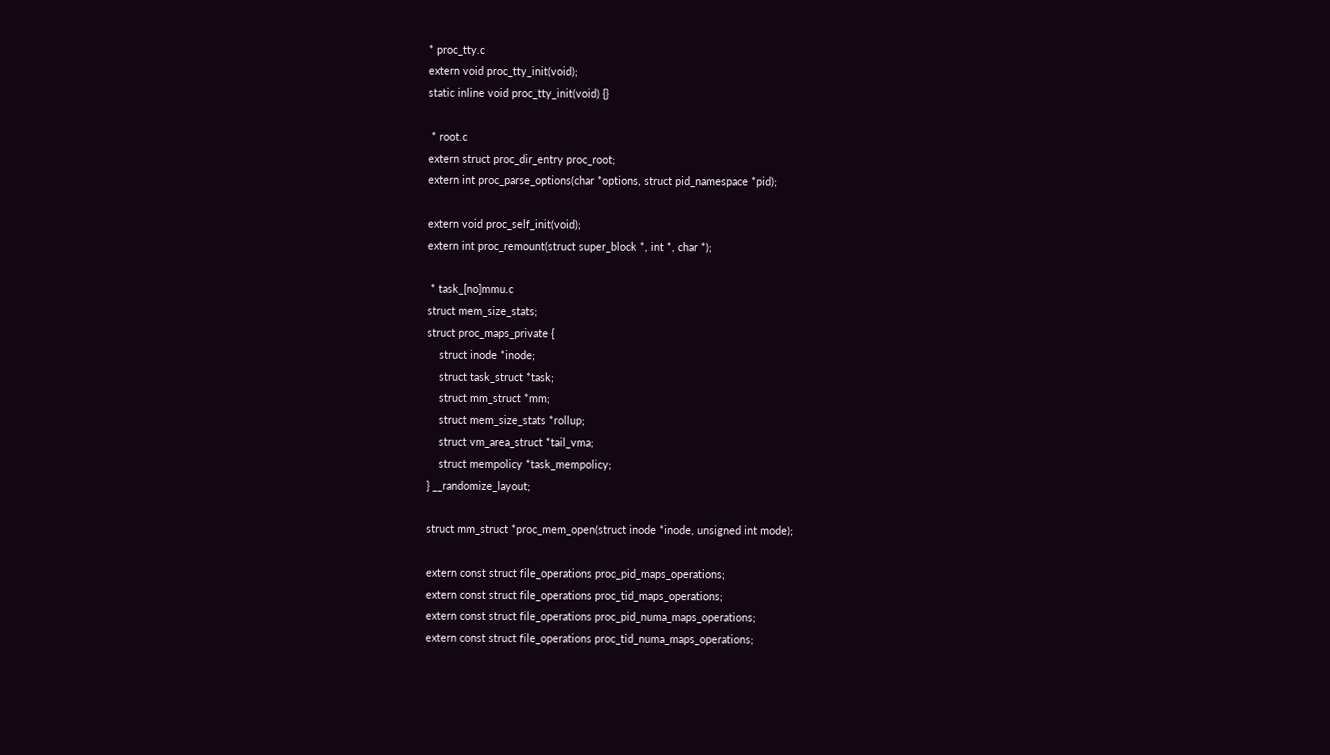* proc_tty.c
extern void proc_tty_init(void);
static inline void proc_tty_init(void) {}

 * root.c
extern struct proc_dir_entry proc_root;
extern int proc_parse_options(char *options, struct pid_namespace *pid);

extern void proc_self_init(void);
extern int proc_remount(struct super_block *, int *, char *);

 * task_[no]mmu.c
struct mem_size_stats;
struct proc_maps_private {
    struct inode *inode;
    struct task_struct *task;
    struct mm_struct *mm;
    struct mem_size_stats *rollup;
    struct vm_area_struct *tail_vma;
    struct mempolicy *task_mempolicy;
} __randomize_layout;

struct mm_struct *proc_mem_open(struct inode *inode, unsigned int mode);

extern const struct file_operations proc_pid_maps_operations;
extern const struct file_operations proc_tid_maps_operations;
extern const struct file_operations proc_pid_numa_maps_operations;
extern const struct file_operations proc_tid_numa_maps_operations;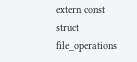extern const struct file_operations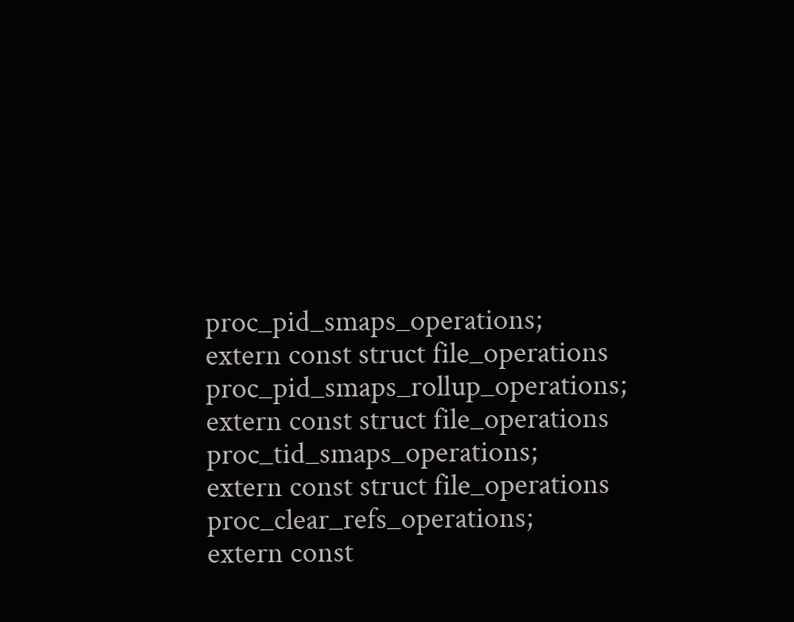proc_pid_smaps_operations;
extern const struct file_operations proc_pid_smaps_rollup_operations;
extern const struct file_operations proc_tid_smaps_operations;
extern const struct file_operations proc_clear_refs_operations;
extern const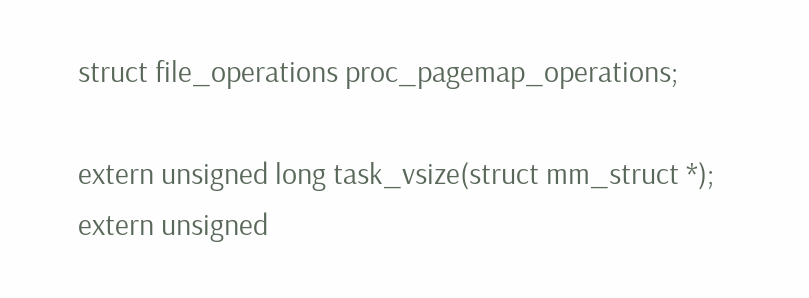struct file_operations proc_pagemap_operations;

extern unsigned long task_vsize(struct mm_struct *);
extern unsigned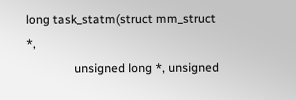long task_statm(struct mm_struct *,
                unsigned long *, unsigned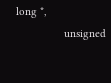long *,
                unsigned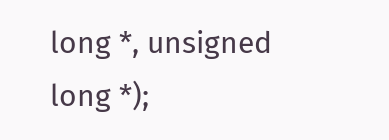long *, unsigned long *);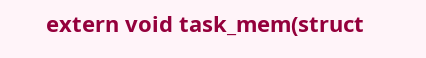extern void task_mem(struct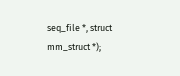seq_file *, struct mm_struct *);